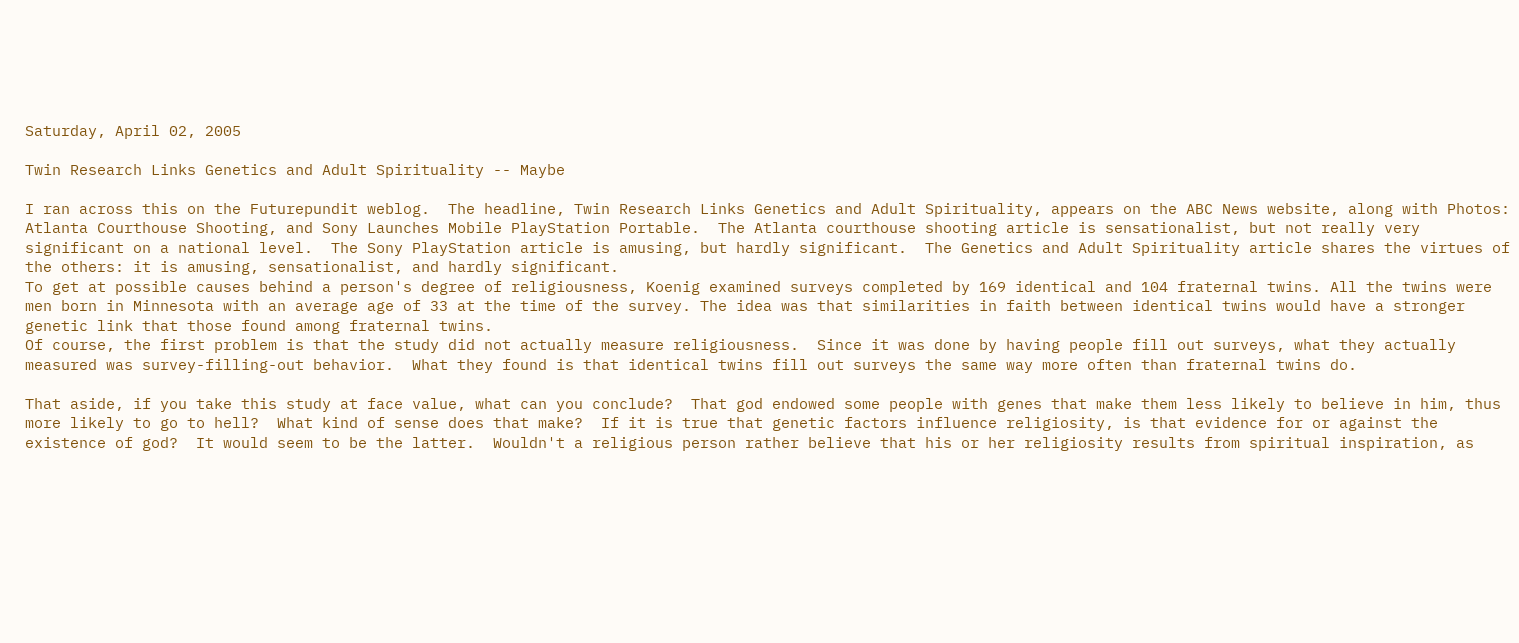Saturday, April 02, 2005

Twin Research Links Genetics and Adult Spirituality -- Maybe

I ran across this on the Futurepundit weblog.  The headline, Twin Research Links Genetics and Adult Spirituality, appears on the ABC News website, along with Photos: Atlanta Courthouse Shooting, and Sony Launches Mobile PlayStation Portable.  The Atlanta courthouse shooting article is sensationalist, but not really very significant on a national level.  The Sony PlayStation article is amusing, but hardly significant.  The Genetics and Adult Spirituality article shares the virtues of the others: it is amusing, sensationalist, and hardly significant.
To get at possible causes behind a person's degree of religiousness, Koenig examined surveys completed by 169 identical and 104 fraternal twins. All the twins were men born in Minnesota with an average age of 33 at the time of the survey. The idea was that similarities in faith between identical twins would have a stronger genetic link that those found among fraternal twins.
Of course, the first problem is that the study did not actually measure religiousness.  Since it was done by having people fill out surveys, what they actually measured was survey-filling-out behavior.  What they found is that identical twins fill out surveys the same way more often than fraternal twins do.

That aside, if you take this study at face value, what can you conclude?  That god endowed some people with genes that make them less likely to believe in him, thus more likely to go to hell?  What kind of sense does that make?  If it is true that genetic factors influence religiosity, is that evidence for or against the existence of god?  It would seem to be the latter.  Wouldn't a religious person rather believe that his or her religiosity results from spiritual inspiration, as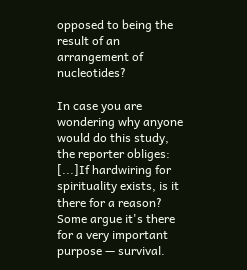opposed to being the result of an arrangement of nucleotides?

In case you are wondering why anyone would do this study, the reporter obliges:
[...]If hardwiring for spirituality exists, is it there for a reason? Some argue it's there for a very important purpose — survival.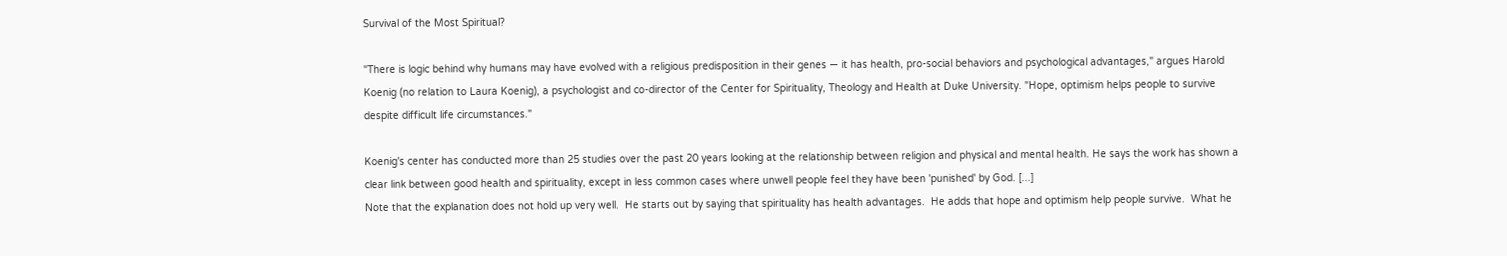Survival of the Most Spiritual?

"There is logic behind why humans may have evolved with a religious predisposition in their genes — it has health, pro-social behaviors and psychological advantages," argues Harold Koenig (no relation to Laura Koenig), a psychologist and co-director of the Center for Spirituality, Theology and Health at Duke University. "Hope, optimism helps people to survive despite difficult life circumstances."

Koenig's center has conducted more than 25 studies over the past 20 years looking at the relationship between religion and physical and mental health. He says the work has shown a clear link between good health and spirituality, except in less common cases where unwell people feel they have been 'punished' by God. [...]
Note that the explanation does not hold up very well.  He starts out by saying that spirituality has health advantages.  He adds that hope and optimism help people survive.  What he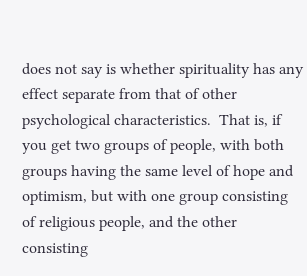does not say is whether spirituality has any effect separate from that of other psychological characteristics.  That is, if you get two groups of people, with both groups having the same level of hope and optimism, but with one group consisting of religious people, and the other consisting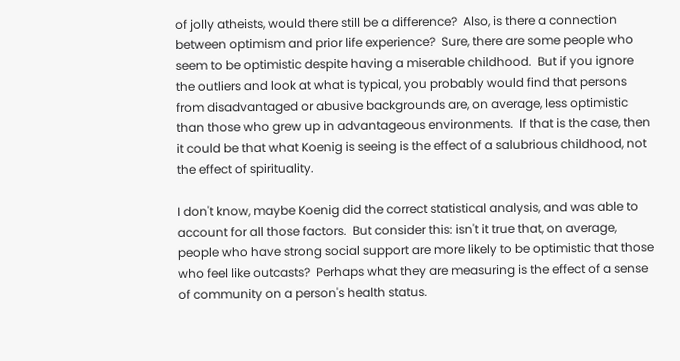of jolly atheists, would there still be a difference?  Also, is there a connection between optimism and prior life experience?  Sure, there are some people who seem to be optimistic despite having a miserable childhood.  But if you ignore the outliers and look at what is typical, you probably would find that persons from disadvantaged or abusive backgrounds are, on average, less optimistic than those who grew up in advantageous environments.  If that is the case, then it could be that what Koenig is seeing is the effect of a salubrious childhood, not the effect of spirituality.

I don't know, maybe Koenig did the correct statistical analysis, and was able to account for all those factors.  But consider this: isn't it true that, on average, people who have strong social support are more likely to be optimistic that those who feel like outcasts?  Perhaps what they are measuring is the effect of a sense of community on a person's health status.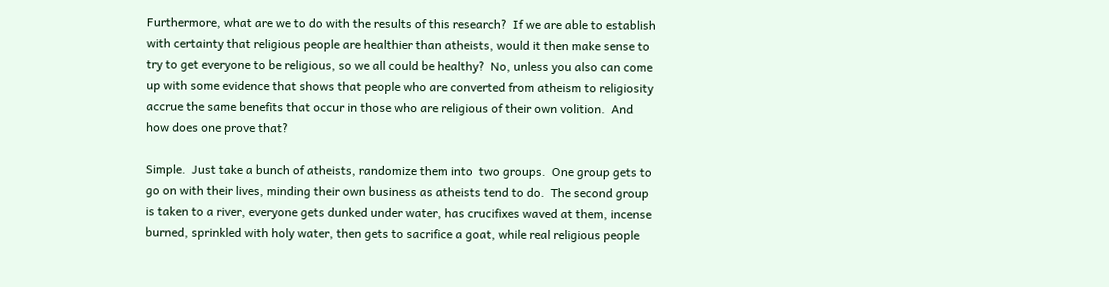Furthermore, what are we to do with the results of this research?  If we are able to establish with certainty that religious people are healthier than atheists, would it then make sense to try to get everyone to be religious, so we all could be healthy?  No, unless you also can come up with some evidence that shows that people who are converted from atheism to religiosity accrue the same benefits that occur in those who are religious of their own volition.  And how does one prove that?

Simple.  Just take a bunch of atheists, randomize them into  two groups.  One group gets to go on with their lives, minding their own business as atheists tend to do.  The second group is taken to a river, everyone gets dunked under water, has crucifixes waved at them, incense burned, sprinkled with holy water, then gets to sacrifice a goat, while real religious people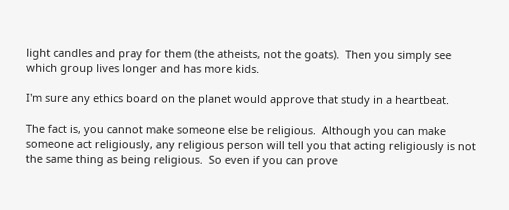light candles and pray for them (the atheists, not the goats).  Then you simply see which group lives longer and has more kids.

I'm sure any ethics board on the planet would approve that study in a heartbeat.

The fact is, you cannot make someone else be religious.  Although you can make someone act religiously, any religious person will tell you that acting religiously is not the same thing as being religious.  So even if you can prove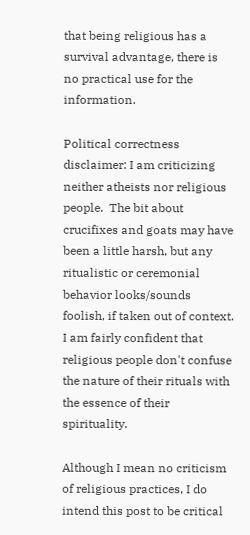that being religious has a survival advantage, there is no practical use for the information.

Political correctness disclaimer: I am criticizing neither atheists nor religious people.  The bit about crucifixes and goats may have been a little harsh, but any ritualistic or ceremonial behavior looks/sounds foolish, if taken out of context.  I am fairly confident that religious people don't confuse the nature of their rituals with the essence of their spirituality.

Although I mean no criticism of religious practices, I do intend this post to be critical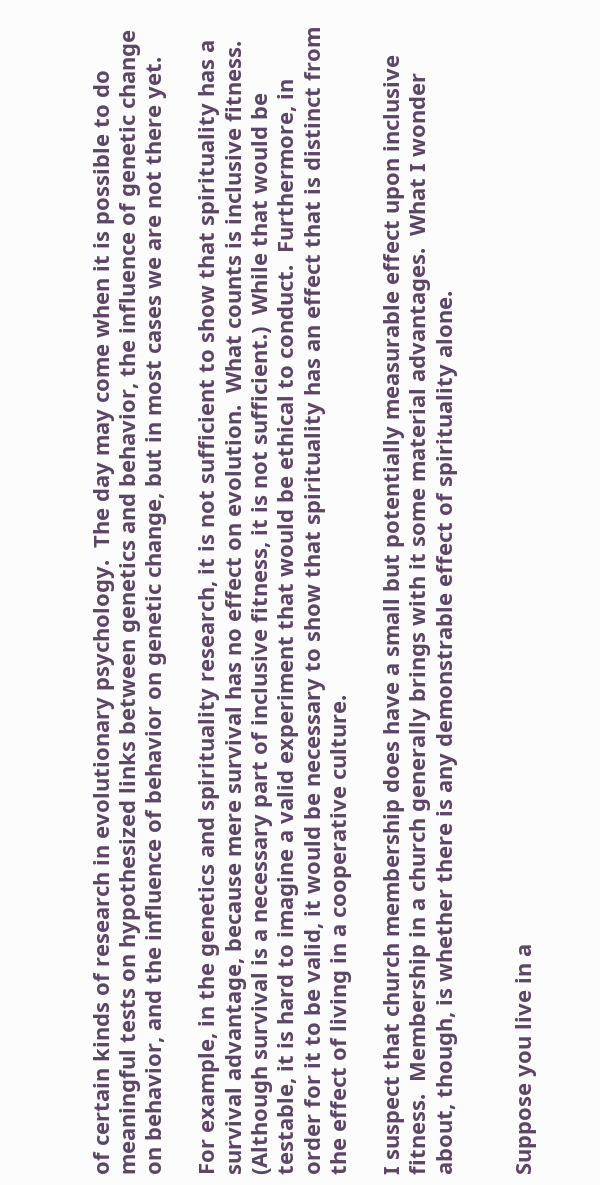of certain kinds of research in evolutionary psychology.  The day may come when it is possible to do meaningful tests on hypothesized links between genetics and behavior, the influence of genetic change on behavior, and the influence of behavior on genetic change, but in most cases we are not there yet.

For example, in the genetics and spirituality research, it is not sufficient to show that spirituality has a survival advantage, because mere survival has no effect on evolution.  What counts is inclusive fitness. (Although survival is a necessary part of inclusive fitness, it is not sufficient.)  While that would be testable, it is hard to imagine a valid experiment that would be ethical to conduct.  Furthermore, in order for it to be valid, it would be necessary to show that spirituality has an effect that is distinct from the effect of living in a cooperative culture.

I suspect that church membership does have a small but potentially measurable effect upon inclusive fitness.  Membership in a church generally brings with it some material advantages.  What I wonder about, though, is whether there is any demonstrable effect of spirituality alone.


Suppose you live in a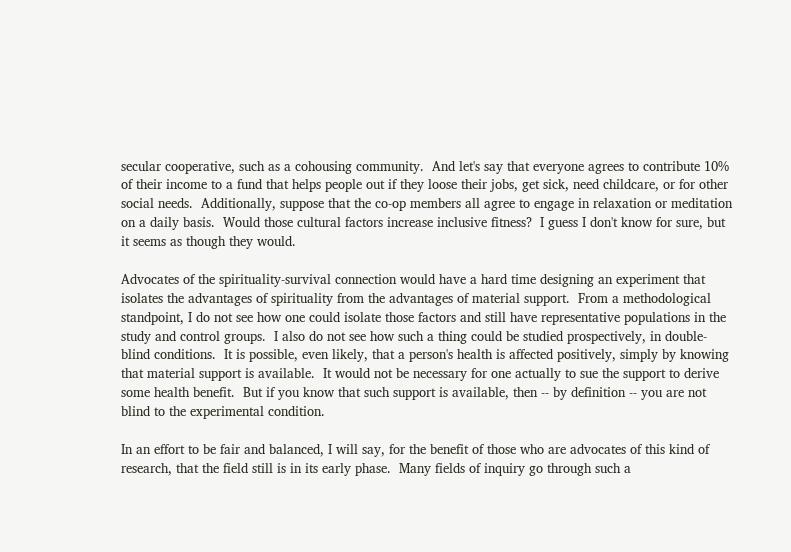secular cooperative, such as a cohousing community.  And let's say that everyone agrees to contribute 10% of their income to a fund that helps people out if they loose their jobs, get sick, need childcare, or for other social needs.  Additionally, suppose that the co-op members all agree to engage in relaxation or meditation on a daily basis.  Would those cultural factors increase inclusive fitness?  I guess I don't know for sure, but it seems as though they would.

Advocates of the spirituality-survival connection would have a hard time designing an experiment that isolates the advantages of spirituality from the advantages of material support.  From a methodological standpoint, I do not see how one could isolate those factors and still have representative populations in the study and control groups.  I also do not see how such a thing could be studied prospectively, in double-blind conditions.  It is possible, even likely, that a person's health is affected positively, simply by knowing that material support is available.  It would not be necessary for one actually to sue the support to derive some health benefit.  But if you know that such support is available, then -- by definition -- you are not blind to the experimental condition.

In an effort to be fair and balanced, I will say, for the benefit of those who are advocates of this kind of research, that the field still is in its early phase.  Many fields of inquiry go through such a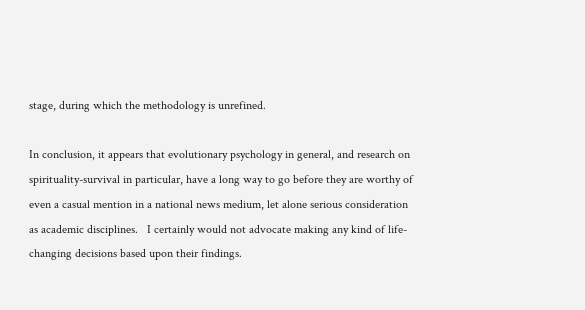stage, during which the methodology is unrefined.

In conclusion, it appears that evolutionary psychology in general, and research on spirituality-survival in particular, have a long way to go before they are worthy of even a casual mention in a national news medium, let alone serious consideration as academic disciplines.   I certainly would not advocate making any kind of life-changing decisions based upon their findings.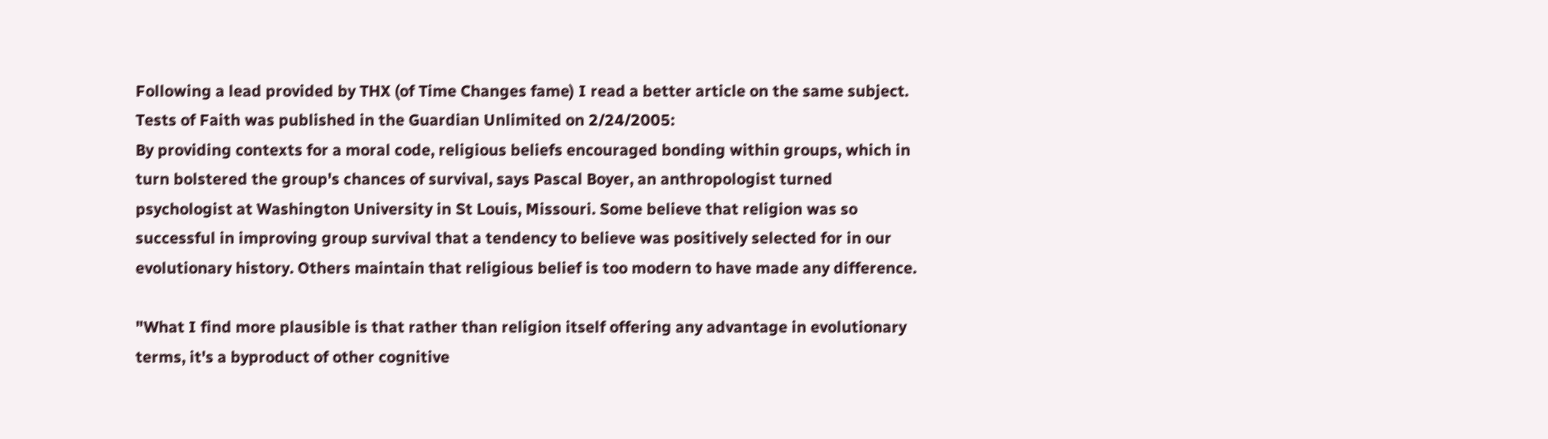Following a lead provided by THX (of Time Changes fame) I read a better article on the same subject.  Tests of Faith was published in the Guardian Unlimited on 2/24/2005:
By providing contexts for a moral code, religious beliefs encouraged bonding within groups, which in turn bolstered the group's chances of survival, says Pascal Boyer, an anthropologist turned psychologist at Washington University in St Louis, Missouri. Some believe that religion was so successful in improving group survival that a tendency to believe was positively selected for in our evolutionary history. Others maintain that religious belief is too modern to have made any difference.

"What I find more plausible is that rather than religion itself offering any advantage in evolutionary terms, it's a byproduct of other cognitive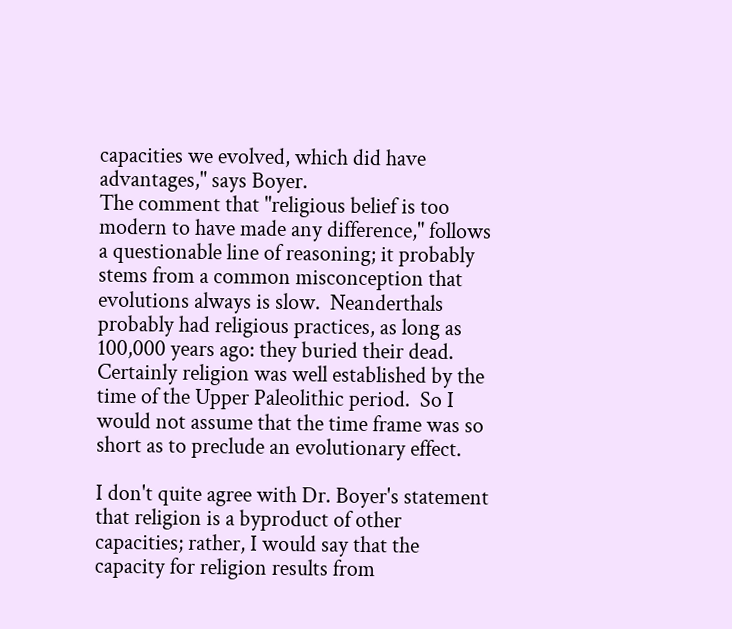capacities we evolved, which did have advantages," says Boyer.
The comment that "religious belief is too modern to have made any difference," follows a questionable line of reasoning; it probably stems from a common misconception that evolutions always is slow.  Neanderthals probably had religious practices, as long as 100,000 years ago: they buried their dead.  Certainly religion was well established by the time of the Upper Paleolithic period.  So I would not assume that the time frame was so short as to preclude an evolutionary effect.

I don't quite agree with Dr. Boyer's statement that religion is a byproduct of other capacities; rather, I would say that the capacity for religion results from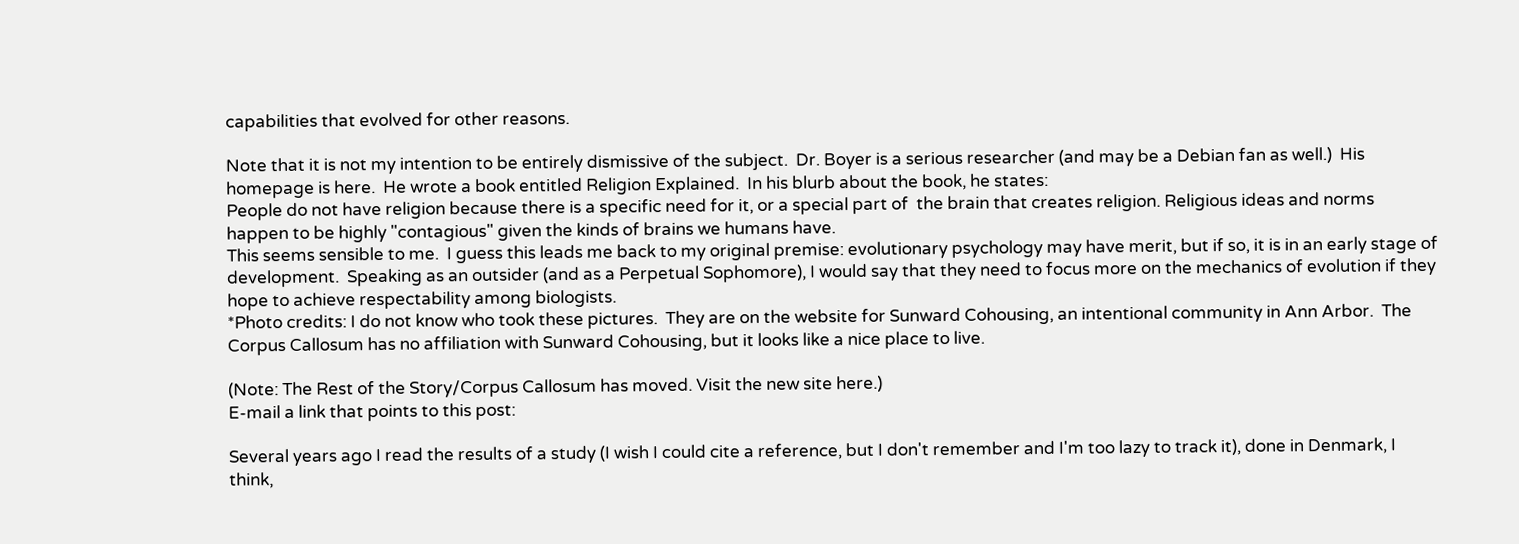capabilities that evolved for other reasons.

Note that it is not my intention to be entirely dismissive of the subject.  Dr. Boyer is a serious researcher (and may be a Debian fan as well.)  His homepage is here.  He wrote a book entitled Religion Explained.  In his blurb about the book, he states:
People do not have religion because there is a specific need for it, or a special part of  the brain that creates religion. Religious ideas and norms happen to be highly "contagious" given the kinds of brains we humans have.
This seems sensible to me.  I guess this leads me back to my original premise: evolutionary psychology may have merit, but if so, it is in an early stage of development.  Speaking as an outsider (and as a Perpetual Sophomore), I would say that they need to focus more on the mechanics of evolution if they hope to achieve respectability among biologists.
*Photo credits: I do not know who took these pictures.  They are on the website for Sunward Cohousing, an intentional community in Ann Arbor.  The Corpus Callosum has no affiliation with Sunward Cohousing, but it looks like a nice place to live.

(Note: The Rest of the Story/Corpus Callosum has moved. Visit the new site here.)
E-mail a link that points to this post:

Several years ago I read the results of a study (I wish I could cite a reference, but I don't remember and I'm too lazy to track it), done in Denmark, I think,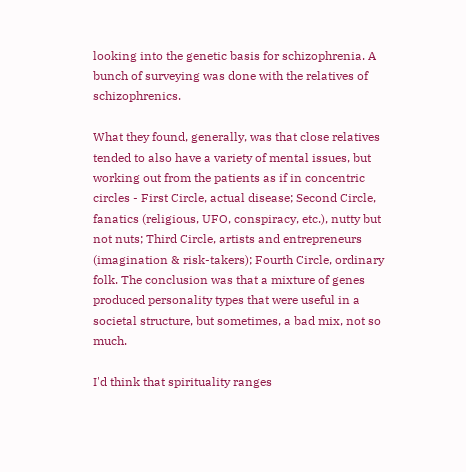looking into the genetic basis for schizophrenia. A bunch of surveying was done with the relatives of schizophrenics.

What they found, generally, was that close relatives tended to also have a variety of mental issues, but working out from the patients as if in concentric circles - First Circle, actual disease; Second Circle, fanatics (religious, UFO, conspiracy, etc.), nutty but not nuts; Third Circle, artists and entrepreneurs (imagination & risk-takers); Fourth Circle, ordinary folk. The conclusion was that a mixture of genes produced personality types that were useful in a societal structure, but sometimes, a bad mix, not so much.

I'd think that spirituality ranges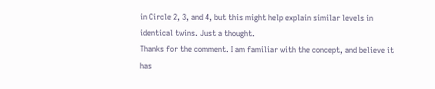in Circle 2, 3, and 4, but this might help explain similar levels in identical twins. Just a thought.
Thanks for the comment. I am familiar with the concept, and believe it has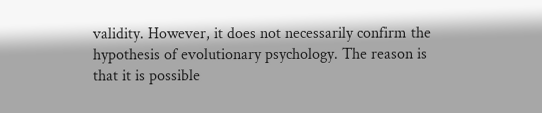validity. However, it does not necessarily confirm the hypothesis of evolutionary psychology. The reason is that it is possible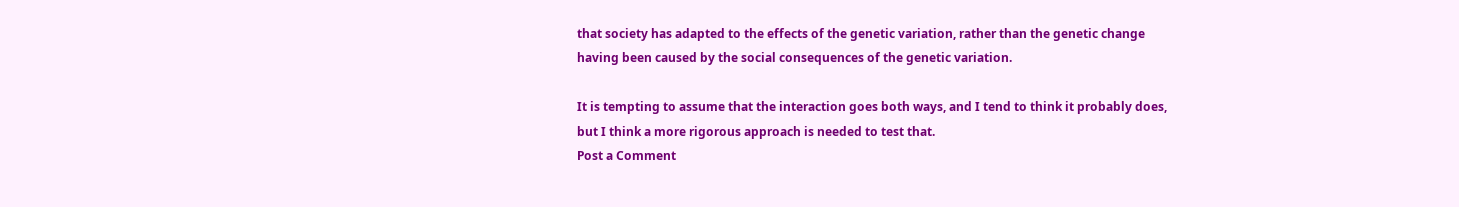that society has adapted to the effects of the genetic variation, rather than the genetic change having been caused by the social consequences of the genetic variation.

It is tempting to assume that the interaction goes both ways, and I tend to think it probably does, but I think a more rigorous approach is needed to test that.
Post a Comment